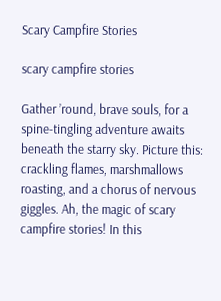Scary Campfire Stories

scary campfire stories

Gather ’round, brave souls, for a spine-tingling adventure awaits beneath the starry sky. Picture this: crackling flames, marshmallows roasting, and a chorus of nervous giggles. Ah, the magic of scary campfire stories! In this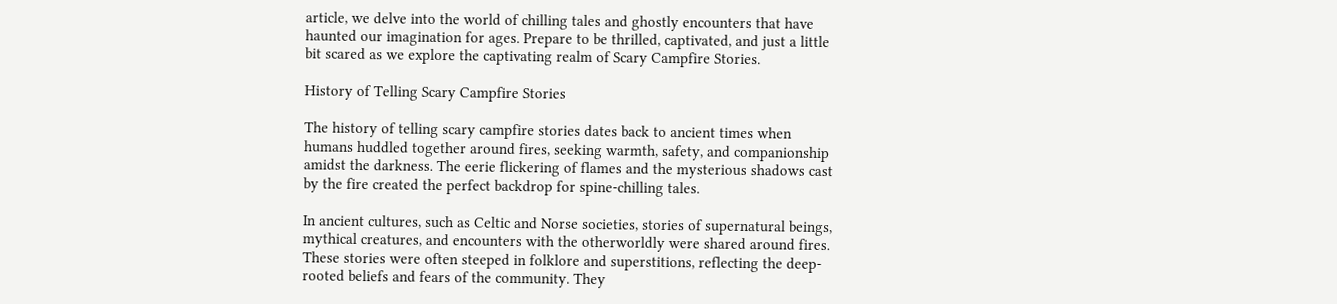article, we delve into the world of chilling tales and ghostly encounters that have haunted our imagination for ages. Prepare to be thrilled, captivated, and just a little bit scared as we explore the captivating realm of Scary Campfire Stories.

History of Telling Scary Campfire Stories

The history of telling scary campfire stories dates back to ancient times when humans huddled together around fires, seeking warmth, safety, and companionship amidst the darkness. The eerie flickering of flames and the mysterious shadows cast by the fire created the perfect backdrop for spine-chilling tales.

In ancient cultures, such as Celtic and Norse societies, stories of supernatural beings, mythical creatures, and encounters with the otherworldly were shared around fires. These stories were often steeped in folklore and superstitions, reflecting the deep-rooted beliefs and fears of the community. They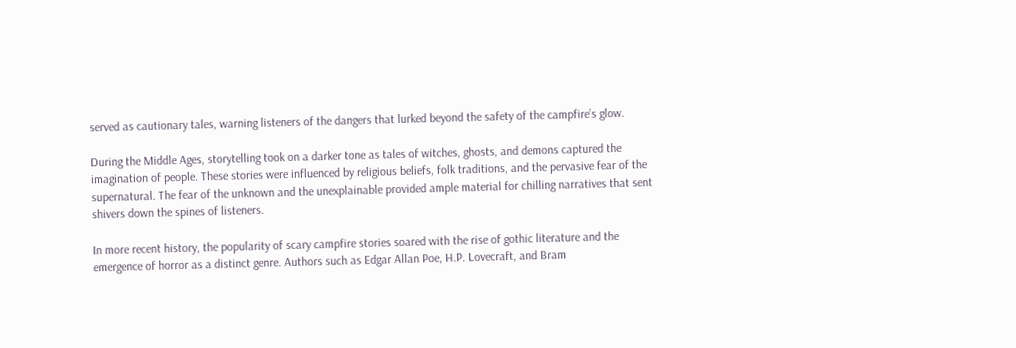served as cautionary tales, warning listeners of the dangers that lurked beyond the safety of the campfire’s glow.

During the Middle Ages, storytelling took on a darker tone as tales of witches, ghosts, and demons captured the imagination of people. These stories were influenced by religious beliefs, folk traditions, and the pervasive fear of the supernatural. The fear of the unknown and the unexplainable provided ample material for chilling narratives that sent shivers down the spines of listeners.

In more recent history, the popularity of scary campfire stories soared with the rise of gothic literature and the emergence of horror as a distinct genre. Authors such as Edgar Allan Poe, H.P. Lovecraft, and Bram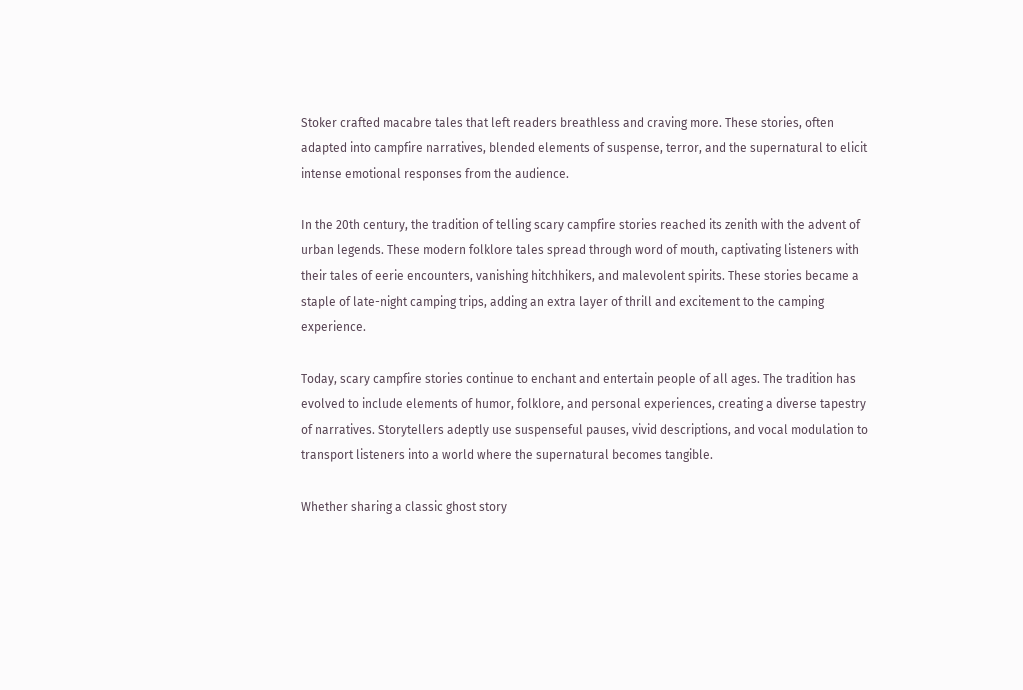Stoker crafted macabre tales that left readers breathless and craving more. These stories, often adapted into campfire narratives, blended elements of suspense, terror, and the supernatural to elicit intense emotional responses from the audience.

In the 20th century, the tradition of telling scary campfire stories reached its zenith with the advent of urban legends. These modern folklore tales spread through word of mouth, captivating listeners with their tales of eerie encounters, vanishing hitchhikers, and malevolent spirits. These stories became a staple of late-night camping trips, adding an extra layer of thrill and excitement to the camping experience.

Today, scary campfire stories continue to enchant and entertain people of all ages. The tradition has evolved to include elements of humor, folklore, and personal experiences, creating a diverse tapestry of narratives. Storytellers adeptly use suspenseful pauses, vivid descriptions, and vocal modulation to transport listeners into a world where the supernatural becomes tangible.

Whether sharing a classic ghost story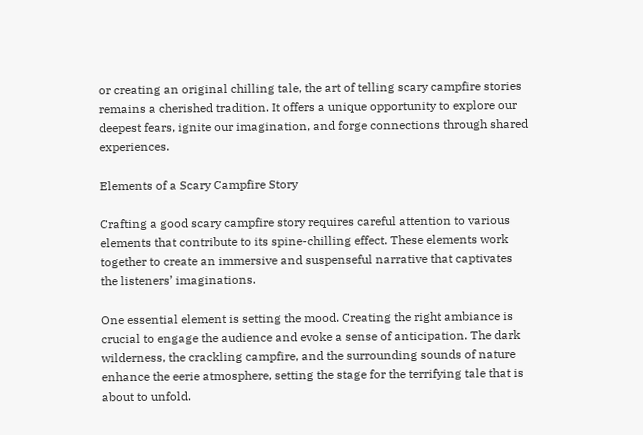or creating an original chilling tale, the art of telling scary campfire stories remains a cherished tradition. It offers a unique opportunity to explore our deepest fears, ignite our imagination, and forge connections through shared experiences.

Elements of a Scary Campfire Story

Crafting a good scary campfire story requires careful attention to various elements that contribute to its spine-chilling effect. These elements work together to create an immersive and suspenseful narrative that captivates the listeners’ imaginations.

One essential element is setting the mood. Creating the right ambiance is crucial to engage the audience and evoke a sense of anticipation. The dark wilderness, the crackling campfire, and the surrounding sounds of nature enhance the eerie atmosphere, setting the stage for the terrifying tale that is about to unfold.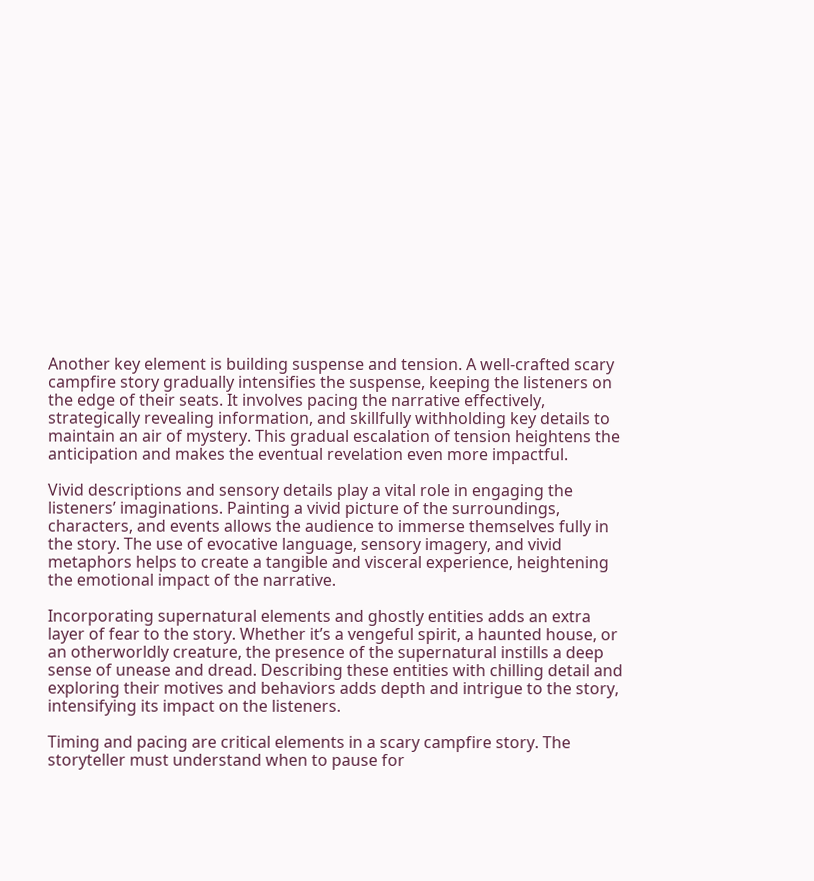Another key element is building suspense and tension. A well-crafted scary campfire story gradually intensifies the suspense, keeping the listeners on the edge of their seats. It involves pacing the narrative effectively, strategically revealing information, and skillfully withholding key details to maintain an air of mystery. This gradual escalation of tension heightens the anticipation and makes the eventual revelation even more impactful.

Vivid descriptions and sensory details play a vital role in engaging the listeners’ imaginations. Painting a vivid picture of the surroundings, characters, and events allows the audience to immerse themselves fully in the story. The use of evocative language, sensory imagery, and vivid metaphors helps to create a tangible and visceral experience, heightening the emotional impact of the narrative.

Incorporating supernatural elements and ghostly entities adds an extra layer of fear to the story. Whether it’s a vengeful spirit, a haunted house, or an otherworldly creature, the presence of the supernatural instills a deep sense of unease and dread. Describing these entities with chilling detail and exploring their motives and behaviors adds depth and intrigue to the story, intensifying its impact on the listeners.

Timing and pacing are critical elements in a scary campfire story. The storyteller must understand when to pause for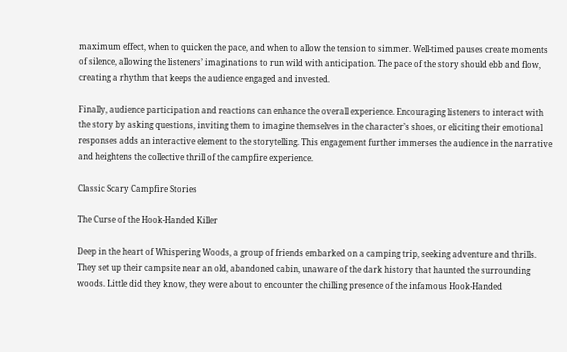maximum effect, when to quicken the pace, and when to allow the tension to simmer. Well-timed pauses create moments of silence, allowing the listeners’ imaginations to run wild with anticipation. The pace of the story should ebb and flow, creating a rhythm that keeps the audience engaged and invested.

Finally, audience participation and reactions can enhance the overall experience. Encouraging listeners to interact with the story by asking questions, inviting them to imagine themselves in the character’s shoes, or eliciting their emotional responses adds an interactive element to the storytelling. This engagement further immerses the audience in the narrative and heightens the collective thrill of the campfire experience.

Classic Scary Campfire Stories

The Curse of the Hook-Handed Killer

Deep in the heart of Whispering Woods, a group of friends embarked on a camping trip, seeking adventure and thrills. They set up their campsite near an old, abandoned cabin, unaware of the dark history that haunted the surrounding woods. Little did they know, they were about to encounter the chilling presence of the infamous Hook-Handed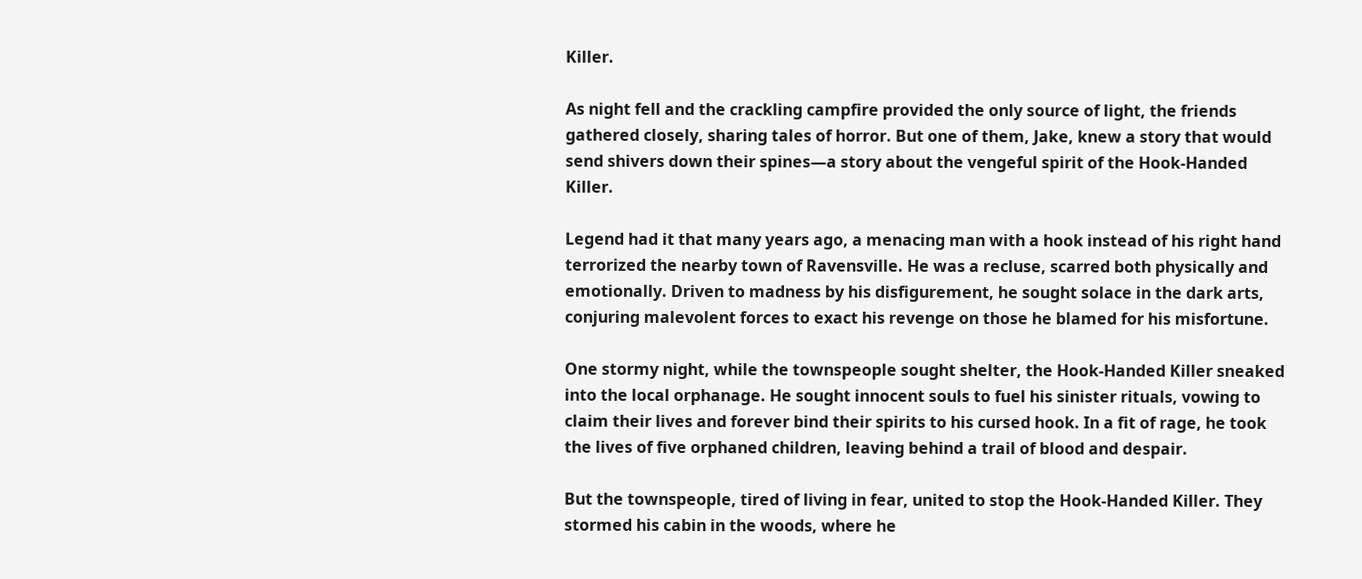Killer.

As night fell and the crackling campfire provided the only source of light, the friends gathered closely, sharing tales of horror. But one of them, Jake, knew a story that would send shivers down their spines—a story about the vengeful spirit of the Hook-Handed Killer.

Legend had it that many years ago, a menacing man with a hook instead of his right hand terrorized the nearby town of Ravensville. He was a recluse, scarred both physically and emotionally. Driven to madness by his disfigurement, he sought solace in the dark arts, conjuring malevolent forces to exact his revenge on those he blamed for his misfortune.

One stormy night, while the townspeople sought shelter, the Hook-Handed Killer sneaked into the local orphanage. He sought innocent souls to fuel his sinister rituals, vowing to claim their lives and forever bind their spirits to his cursed hook. In a fit of rage, he took the lives of five orphaned children, leaving behind a trail of blood and despair.

But the townspeople, tired of living in fear, united to stop the Hook-Handed Killer. They stormed his cabin in the woods, where he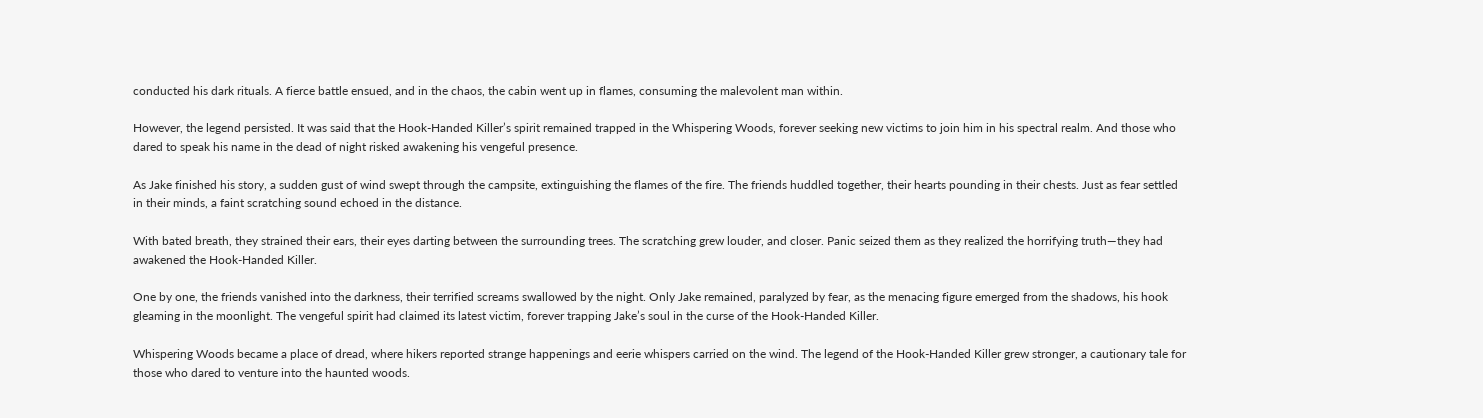conducted his dark rituals. A fierce battle ensued, and in the chaos, the cabin went up in flames, consuming the malevolent man within.

However, the legend persisted. It was said that the Hook-Handed Killer’s spirit remained trapped in the Whispering Woods, forever seeking new victims to join him in his spectral realm. And those who dared to speak his name in the dead of night risked awakening his vengeful presence.

As Jake finished his story, a sudden gust of wind swept through the campsite, extinguishing the flames of the fire. The friends huddled together, their hearts pounding in their chests. Just as fear settled in their minds, a faint scratching sound echoed in the distance.

With bated breath, they strained their ears, their eyes darting between the surrounding trees. The scratching grew louder, and closer. Panic seized them as they realized the horrifying truth—they had awakened the Hook-Handed Killer.

One by one, the friends vanished into the darkness, their terrified screams swallowed by the night. Only Jake remained, paralyzed by fear, as the menacing figure emerged from the shadows, his hook gleaming in the moonlight. The vengeful spirit had claimed its latest victim, forever trapping Jake’s soul in the curse of the Hook-Handed Killer.

Whispering Woods became a place of dread, where hikers reported strange happenings and eerie whispers carried on the wind. The legend of the Hook-Handed Killer grew stronger, a cautionary tale for those who dared to venture into the haunted woods.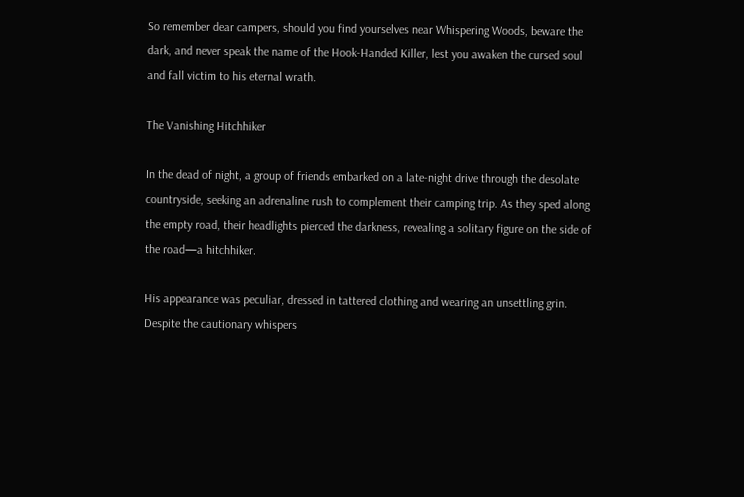So remember dear campers, should you find yourselves near Whispering Woods, beware the dark, and never speak the name of the Hook-Handed Killer, lest you awaken the cursed soul and fall victim to his eternal wrath.

The Vanishing Hitchhiker

In the dead of night, a group of friends embarked on a late-night drive through the desolate countryside, seeking an adrenaline rush to complement their camping trip. As they sped along the empty road, their headlights pierced the darkness, revealing a solitary figure on the side of the road—a hitchhiker.

His appearance was peculiar, dressed in tattered clothing and wearing an unsettling grin. Despite the cautionary whispers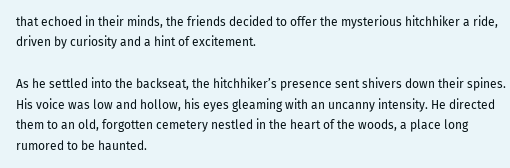that echoed in their minds, the friends decided to offer the mysterious hitchhiker a ride, driven by curiosity and a hint of excitement.

As he settled into the backseat, the hitchhiker’s presence sent shivers down their spines. His voice was low and hollow, his eyes gleaming with an uncanny intensity. He directed them to an old, forgotten cemetery nestled in the heart of the woods, a place long rumored to be haunted.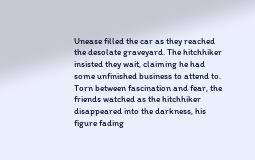Unease filled the car as they reached the desolate graveyard. The hitchhiker insisted they wait, claiming he had some unfinished business to attend to. Torn between fascination and fear, the friends watched as the hitchhiker disappeared into the darkness, his figure fading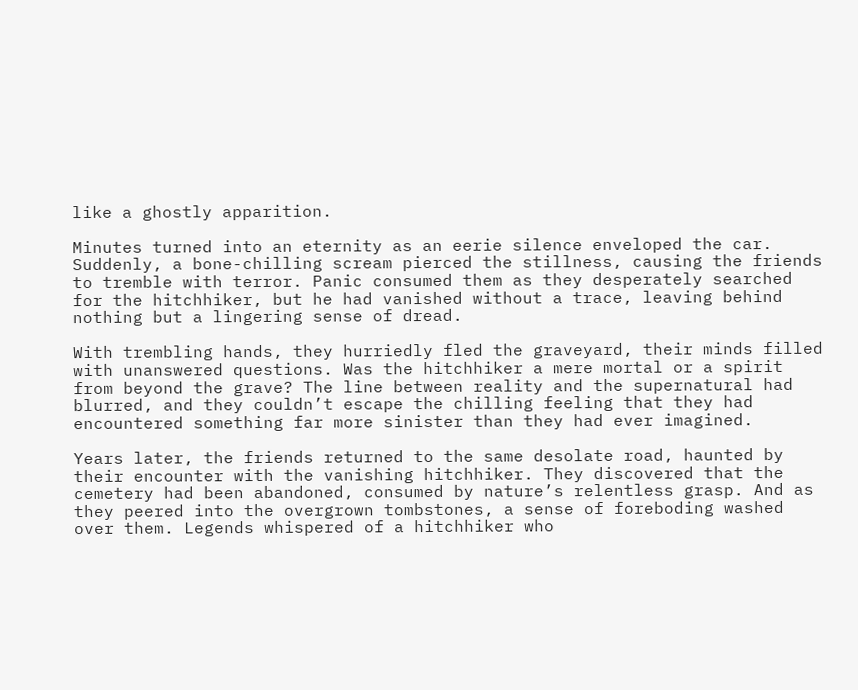like a ghostly apparition.

Minutes turned into an eternity as an eerie silence enveloped the car. Suddenly, a bone-chilling scream pierced the stillness, causing the friends to tremble with terror. Panic consumed them as they desperately searched for the hitchhiker, but he had vanished without a trace, leaving behind nothing but a lingering sense of dread.

With trembling hands, they hurriedly fled the graveyard, their minds filled with unanswered questions. Was the hitchhiker a mere mortal or a spirit from beyond the grave? The line between reality and the supernatural had blurred, and they couldn’t escape the chilling feeling that they had encountered something far more sinister than they had ever imagined.

Years later, the friends returned to the same desolate road, haunted by their encounter with the vanishing hitchhiker. They discovered that the cemetery had been abandoned, consumed by nature’s relentless grasp. And as they peered into the overgrown tombstones, a sense of foreboding washed over them. Legends whispered of a hitchhiker who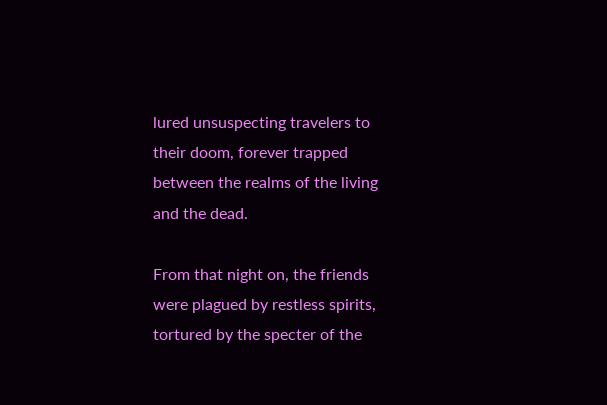lured unsuspecting travelers to their doom, forever trapped between the realms of the living and the dead.

From that night on, the friends were plagued by restless spirits, tortured by the specter of the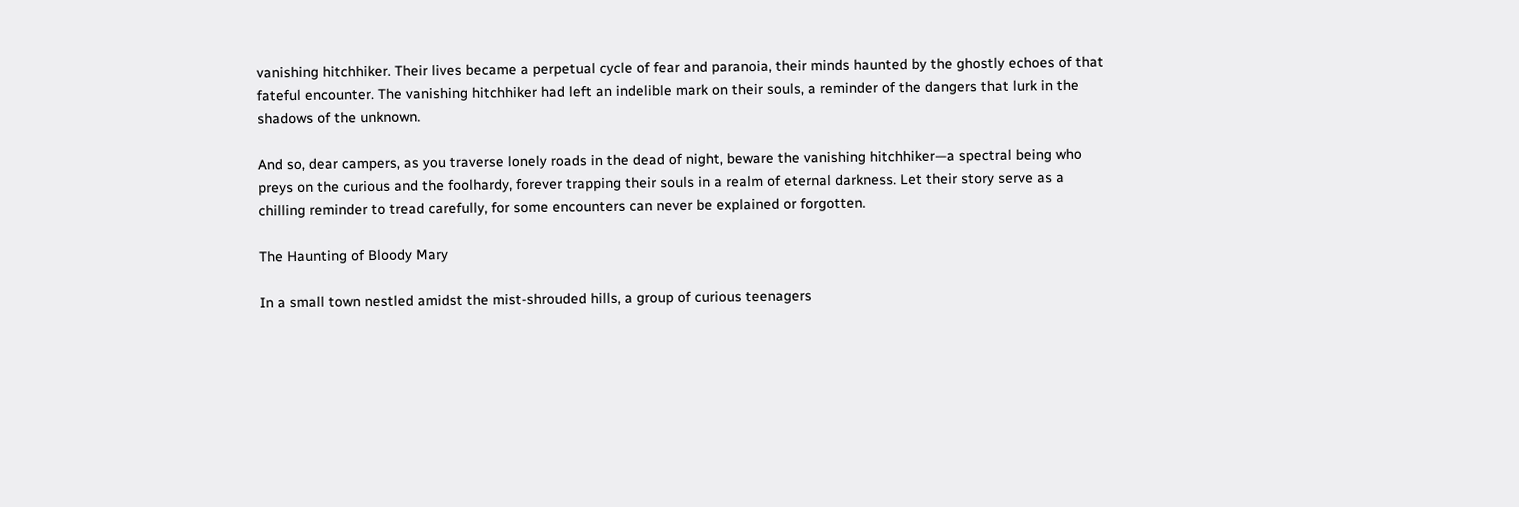vanishing hitchhiker. Their lives became a perpetual cycle of fear and paranoia, their minds haunted by the ghostly echoes of that fateful encounter. The vanishing hitchhiker had left an indelible mark on their souls, a reminder of the dangers that lurk in the shadows of the unknown.

And so, dear campers, as you traverse lonely roads in the dead of night, beware the vanishing hitchhiker—a spectral being who preys on the curious and the foolhardy, forever trapping their souls in a realm of eternal darkness. Let their story serve as a chilling reminder to tread carefully, for some encounters can never be explained or forgotten.

The Haunting of Bloody Mary

In a small town nestled amidst the mist-shrouded hills, a group of curious teenagers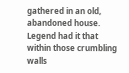gathered in an old, abandoned house. Legend had it that within those crumbling walls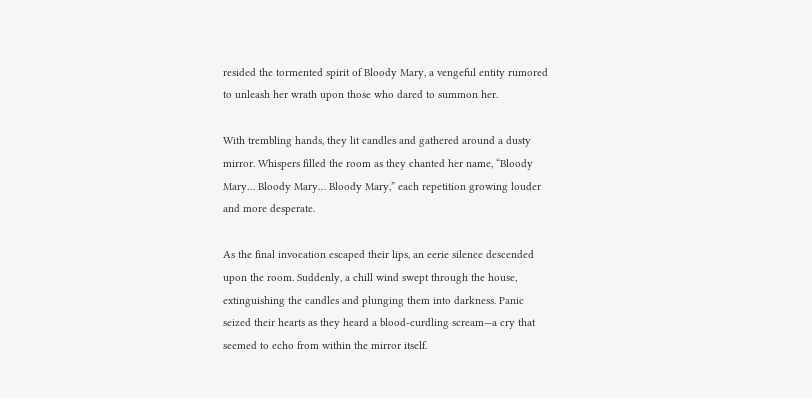resided the tormented spirit of Bloody Mary, a vengeful entity rumored to unleash her wrath upon those who dared to summon her.

With trembling hands, they lit candles and gathered around a dusty mirror. Whispers filled the room as they chanted her name, “Bloody Mary… Bloody Mary… Bloody Mary,” each repetition growing louder and more desperate.

As the final invocation escaped their lips, an eerie silence descended upon the room. Suddenly, a chill wind swept through the house, extinguishing the candles and plunging them into darkness. Panic seized their hearts as they heard a blood-curdling scream—a cry that seemed to echo from within the mirror itself.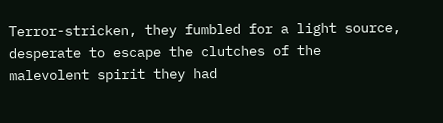Terror-stricken, they fumbled for a light source, desperate to escape the clutches of the malevolent spirit they had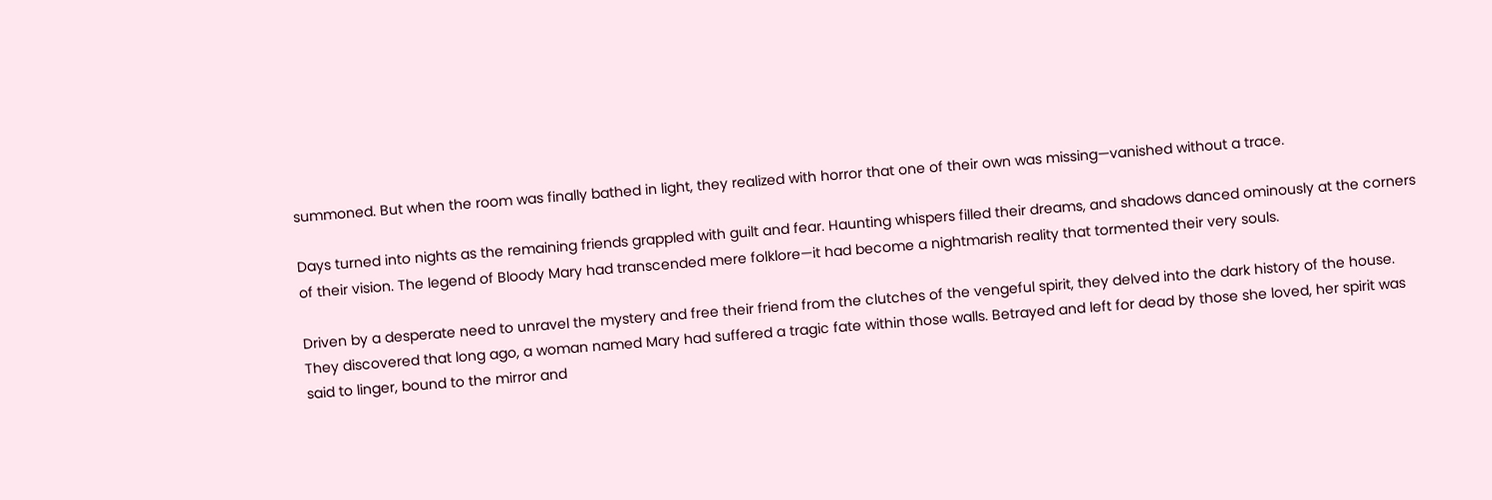summoned. But when the room was finally bathed in light, they realized with horror that one of their own was missing—vanished without a trace.

Days turned into nights as the remaining friends grappled with guilt and fear. Haunting whispers filled their dreams, and shadows danced ominously at the corners of their vision. The legend of Bloody Mary had transcended mere folklore—it had become a nightmarish reality that tormented their very souls.

Driven by a desperate need to unravel the mystery and free their friend from the clutches of the vengeful spirit, they delved into the dark history of the house. They discovered that long ago, a woman named Mary had suffered a tragic fate within those walls. Betrayed and left for dead by those she loved, her spirit was said to linger, bound to the mirror and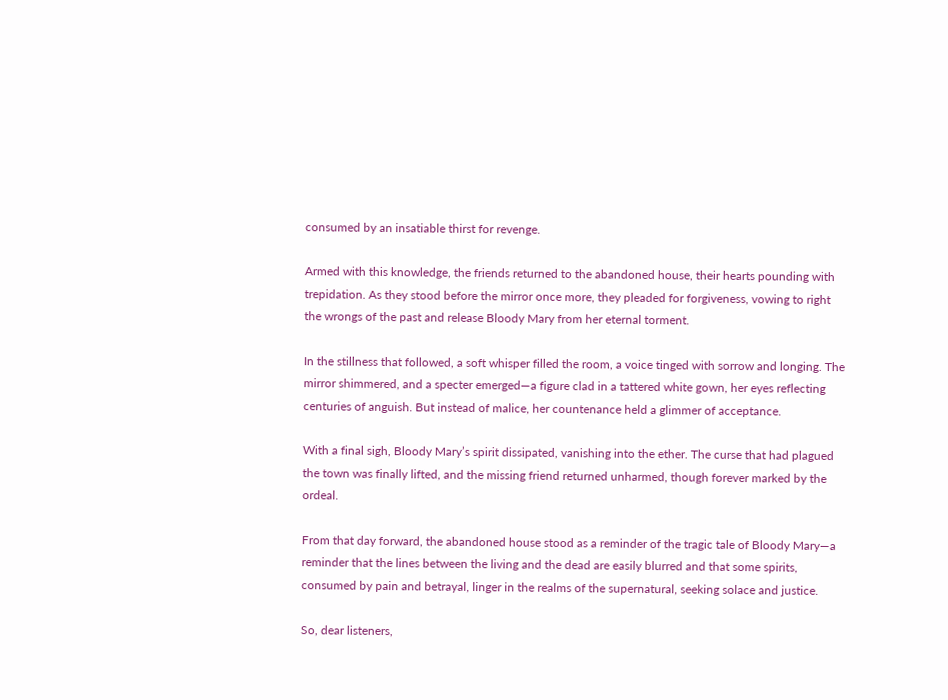consumed by an insatiable thirst for revenge.

Armed with this knowledge, the friends returned to the abandoned house, their hearts pounding with trepidation. As they stood before the mirror once more, they pleaded for forgiveness, vowing to right the wrongs of the past and release Bloody Mary from her eternal torment.

In the stillness that followed, a soft whisper filled the room, a voice tinged with sorrow and longing. The mirror shimmered, and a specter emerged—a figure clad in a tattered white gown, her eyes reflecting centuries of anguish. But instead of malice, her countenance held a glimmer of acceptance.

With a final sigh, Bloody Mary’s spirit dissipated, vanishing into the ether. The curse that had plagued the town was finally lifted, and the missing friend returned unharmed, though forever marked by the ordeal.

From that day forward, the abandoned house stood as a reminder of the tragic tale of Bloody Mary—a reminder that the lines between the living and the dead are easily blurred and that some spirits, consumed by pain and betrayal, linger in the realms of the supernatural, seeking solace and justice.

So, dear listeners,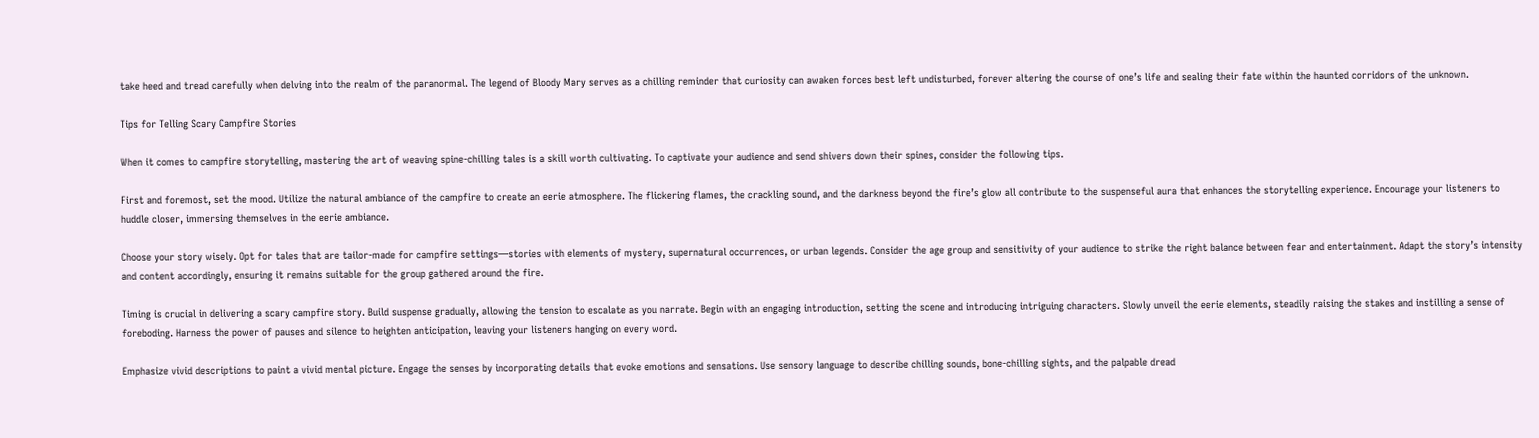take heed and tread carefully when delving into the realm of the paranormal. The legend of Bloody Mary serves as a chilling reminder that curiosity can awaken forces best left undisturbed, forever altering the course of one’s life and sealing their fate within the haunted corridors of the unknown.

Tips for Telling Scary Campfire Stories

When it comes to campfire storytelling, mastering the art of weaving spine-chilling tales is a skill worth cultivating. To captivate your audience and send shivers down their spines, consider the following tips.

First and foremost, set the mood. Utilize the natural ambiance of the campfire to create an eerie atmosphere. The flickering flames, the crackling sound, and the darkness beyond the fire’s glow all contribute to the suspenseful aura that enhances the storytelling experience. Encourage your listeners to huddle closer, immersing themselves in the eerie ambiance.

Choose your story wisely. Opt for tales that are tailor-made for campfire settings—stories with elements of mystery, supernatural occurrences, or urban legends. Consider the age group and sensitivity of your audience to strike the right balance between fear and entertainment. Adapt the story’s intensity and content accordingly, ensuring it remains suitable for the group gathered around the fire.

Timing is crucial in delivering a scary campfire story. Build suspense gradually, allowing the tension to escalate as you narrate. Begin with an engaging introduction, setting the scene and introducing intriguing characters. Slowly unveil the eerie elements, steadily raising the stakes and instilling a sense of foreboding. Harness the power of pauses and silence to heighten anticipation, leaving your listeners hanging on every word.

Emphasize vivid descriptions to paint a vivid mental picture. Engage the senses by incorporating details that evoke emotions and sensations. Use sensory language to describe chilling sounds, bone-chilling sights, and the palpable dread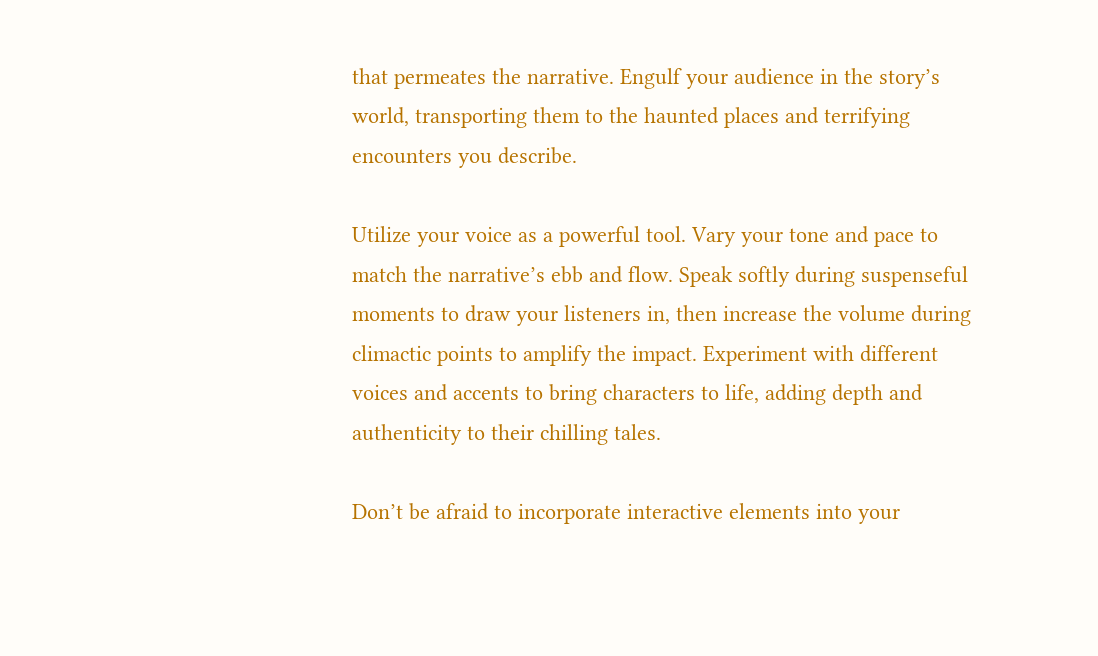that permeates the narrative. Engulf your audience in the story’s world, transporting them to the haunted places and terrifying encounters you describe.

Utilize your voice as a powerful tool. Vary your tone and pace to match the narrative’s ebb and flow. Speak softly during suspenseful moments to draw your listeners in, then increase the volume during climactic points to amplify the impact. Experiment with different voices and accents to bring characters to life, adding depth and authenticity to their chilling tales.

Don’t be afraid to incorporate interactive elements into your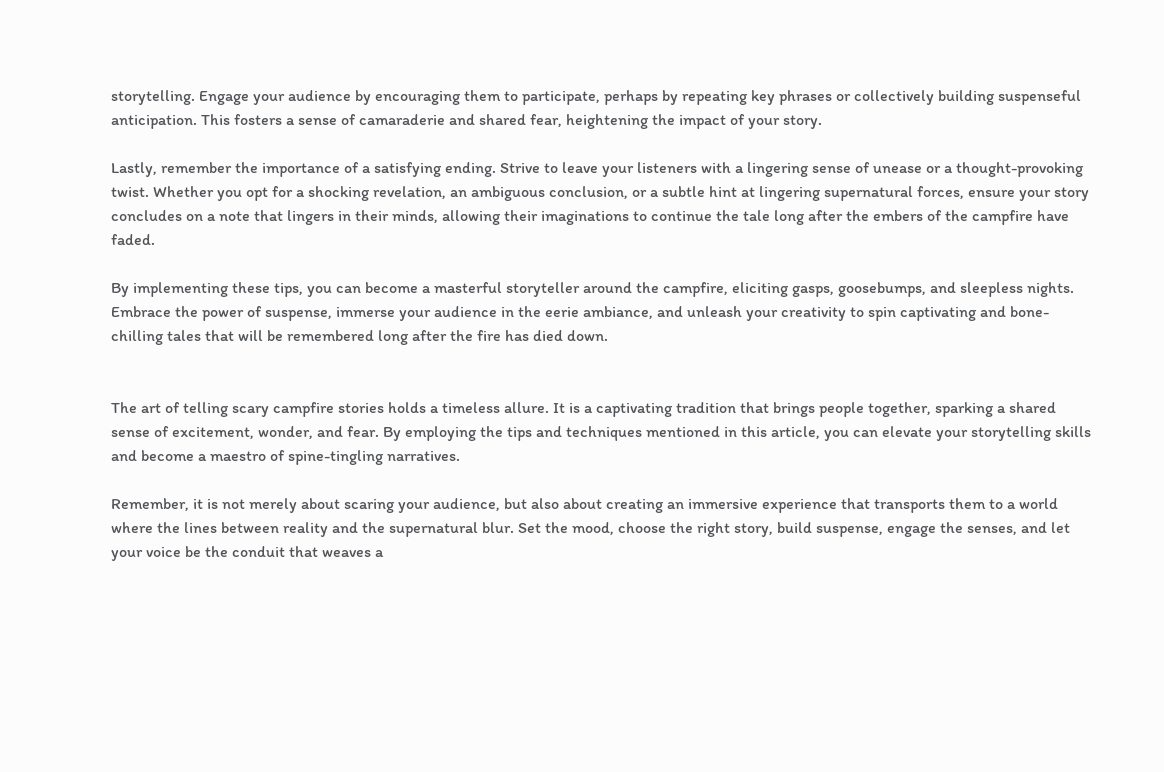storytelling. Engage your audience by encouraging them to participate, perhaps by repeating key phrases or collectively building suspenseful anticipation. This fosters a sense of camaraderie and shared fear, heightening the impact of your story.

Lastly, remember the importance of a satisfying ending. Strive to leave your listeners with a lingering sense of unease or a thought-provoking twist. Whether you opt for a shocking revelation, an ambiguous conclusion, or a subtle hint at lingering supernatural forces, ensure your story concludes on a note that lingers in their minds, allowing their imaginations to continue the tale long after the embers of the campfire have faded.

By implementing these tips, you can become a masterful storyteller around the campfire, eliciting gasps, goosebumps, and sleepless nights. Embrace the power of suspense, immerse your audience in the eerie ambiance, and unleash your creativity to spin captivating and bone-chilling tales that will be remembered long after the fire has died down.


The art of telling scary campfire stories holds a timeless allure. It is a captivating tradition that brings people together, sparking a shared sense of excitement, wonder, and fear. By employing the tips and techniques mentioned in this article, you can elevate your storytelling skills and become a maestro of spine-tingling narratives.

Remember, it is not merely about scaring your audience, but also about creating an immersive experience that transports them to a world where the lines between reality and the supernatural blur. Set the mood, choose the right story, build suspense, engage the senses, and let your voice be the conduit that weaves a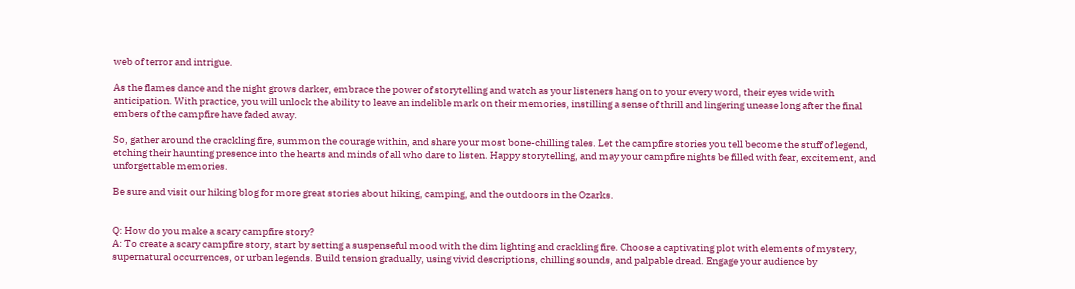web of terror and intrigue.

As the flames dance and the night grows darker, embrace the power of storytelling and watch as your listeners hang on to your every word, their eyes wide with anticipation. With practice, you will unlock the ability to leave an indelible mark on their memories, instilling a sense of thrill and lingering unease long after the final embers of the campfire have faded away.

So, gather around the crackling fire, summon the courage within, and share your most bone-chilling tales. Let the campfire stories you tell become the stuff of legend, etching their haunting presence into the hearts and minds of all who dare to listen. Happy storytelling, and may your campfire nights be filled with fear, excitement, and unforgettable memories.

Be sure and visit our hiking blog for more great stories about hiking, camping, and the outdoors in the Ozarks.


Q: How do you make a scary campfire story?
A: To create a scary campfire story, start by setting a suspenseful mood with the dim lighting and crackling fire. Choose a captivating plot with elements of mystery, supernatural occurrences, or urban legends. Build tension gradually, using vivid descriptions, chilling sounds, and palpable dread. Engage your audience by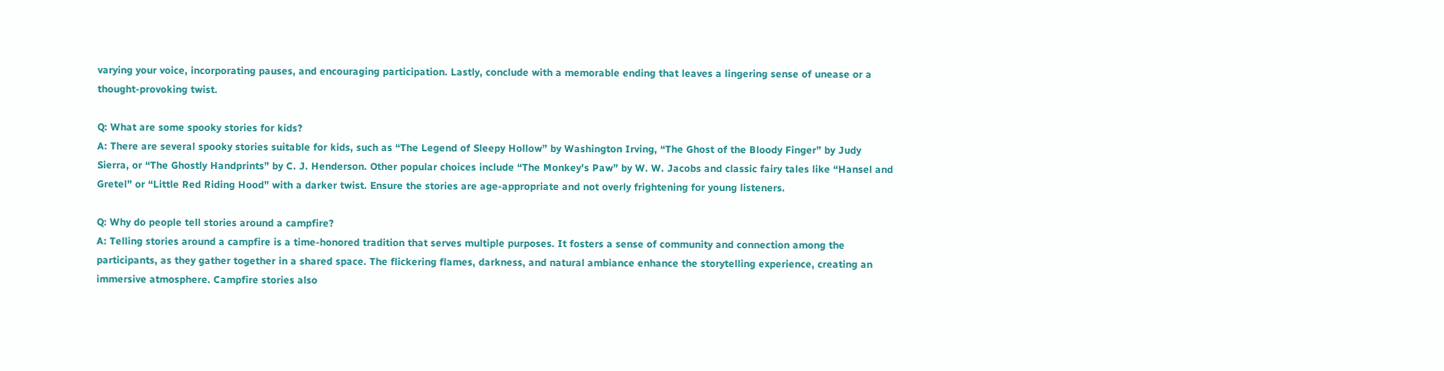varying your voice, incorporating pauses, and encouraging participation. Lastly, conclude with a memorable ending that leaves a lingering sense of unease or a thought-provoking twist.

Q: What are some spooky stories for kids?
A: There are several spooky stories suitable for kids, such as “The Legend of Sleepy Hollow” by Washington Irving, “The Ghost of the Bloody Finger” by Judy Sierra, or “The Ghostly Handprints” by C. J. Henderson. Other popular choices include “The Monkey’s Paw” by W. W. Jacobs and classic fairy tales like “Hansel and Gretel” or “Little Red Riding Hood” with a darker twist. Ensure the stories are age-appropriate and not overly frightening for young listeners.

Q: Why do people tell stories around a campfire?
A: Telling stories around a campfire is a time-honored tradition that serves multiple purposes. It fosters a sense of community and connection among the participants, as they gather together in a shared space. The flickering flames, darkness, and natural ambiance enhance the storytelling experience, creating an immersive atmosphere. Campfire stories also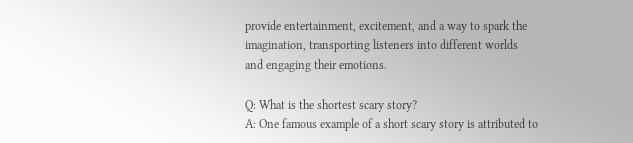provide entertainment, excitement, and a way to spark the imagination, transporting listeners into different worlds and engaging their emotions.

Q: What is the shortest scary story?
A: One famous example of a short scary story is attributed to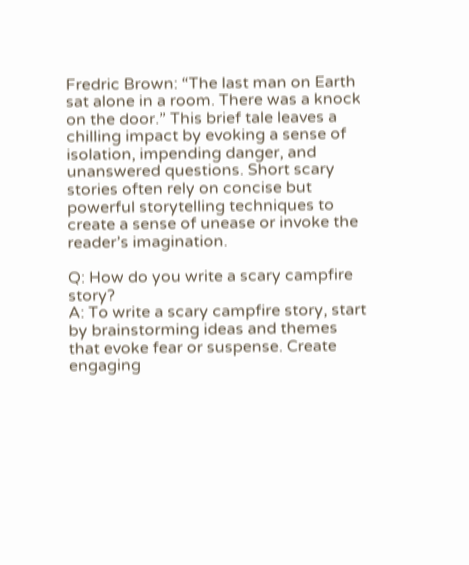Fredric Brown: “The last man on Earth sat alone in a room. There was a knock on the door.” This brief tale leaves a chilling impact by evoking a sense of isolation, impending danger, and unanswered questions. Short scary stories often rely on concise but powerful storytelling techniques to create a sense of unease or invoke the reader’s imagination.

Q: How do you write a scary campfire story?
A: To write a scary campfire story, start by brainstorming ideas and themes that evoke fear or suspense. Create engaging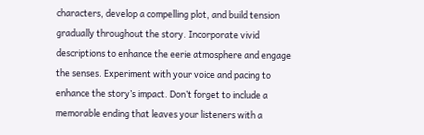characters, develop a compelling plot, and build tension gradually throughout the story. Incorporate vivid descriptions to enhance the eerie atmosphere and engage the senses. Experiment with your voice and pacing to enhance the story’s impact. Don’t forget to include a memorable ending that leaves your listeners with a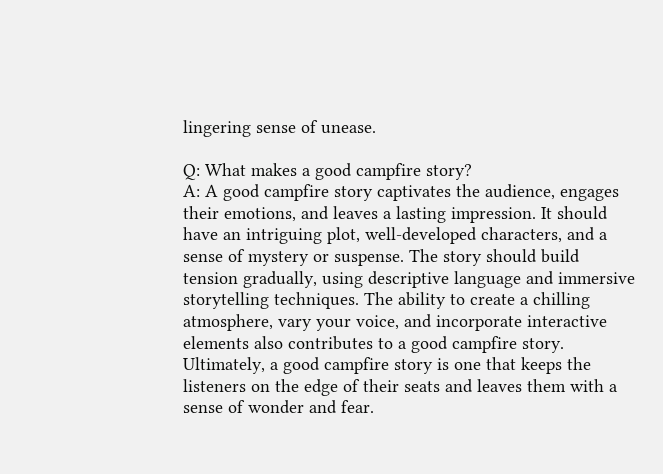lingering sense of unease.

Q: What makes a good campfire story?
A: A good campfire story captivates the audience, engages their emotions, and leaves a lasting impression. It should have an intriguing plot, well-developed characters, and a sense of mystery or suspense. The story should build tension gradually, using descriptive language and immersive storytelling techniques. The ability to create a chilling atmosphere, vary your voice, and incorporate interactive elements also contributes to a good campfire story. Ultimately, a good campfire story is one that keeps the listeners on the edge of their seats and leaves them with a sense of wonder and fear.